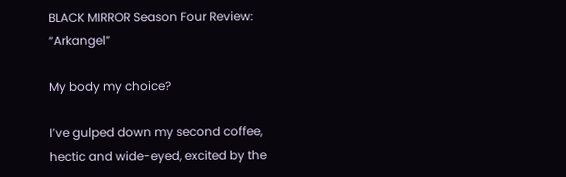BLACK MIRROR Season Four Review: “Arkangel”

My body my choice?

I’ve gulped down my second coffee, hectic and wide-eyed, excited by the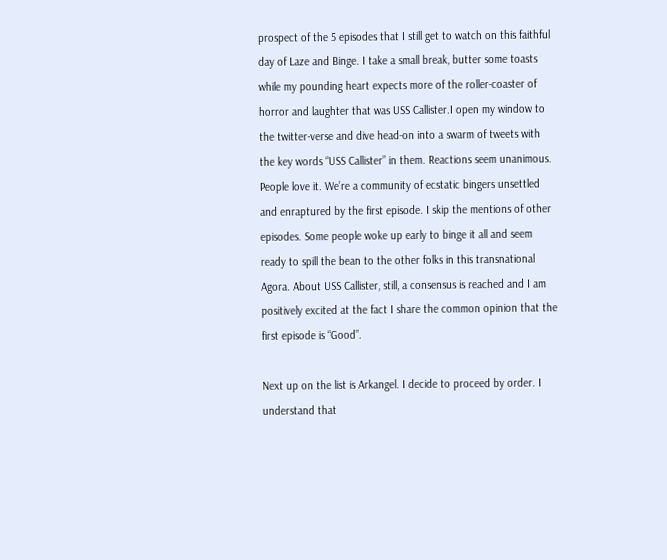prospect of the 5 episodes that I still get to watch on this faithful day of Laze and Binge. I take a small break, butter some toasts while my pounding heart expects more of the roller-coaster of horror and laughter that was USS Callister.I open my window to the twitter-verse and dive head-on into a swarm of tweets with the key words “USS Callister” in them. Reactions seem unanimous. People love it. We’re a community of ecstatic bingers unsettled and enraptured by the first episode. I skip the mentions of other episodes. Some people woke up early to binge it all and seem ready to spill the bean to the other folks in this transnational Agora. About USS Callister, still, a consensus is reached and I am positively excited at the fact I share the common opinion that the first episode is “Good”.

Next up on the list is Arkangel. I decide to proceed by order. I understand that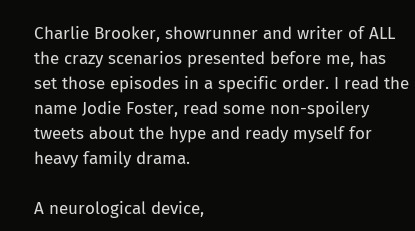Charlie Brooker, showrunner and writer of ALL the crazy scenarios presented before me, has set those episodes in a specific order. I read the name Jodie Foster, read some non-spoilery tweets about the hype and ready myself for heavy family drama.

A neurological device,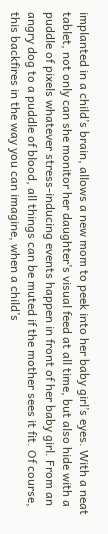implanted in a child’s brain, allows a new mom to peek into her baby girl’s eyes. With a neat tablet, not only can she monitor her daughter’s visual feed at all time, but also hide with a puddle of pixels whatever stress-inducing events happen in front of her baby girl. From an angry dog to a puddle of blood, all things can be muted if the mother sees it fit. Of course, this backfires in the way you can imagine, when a child’s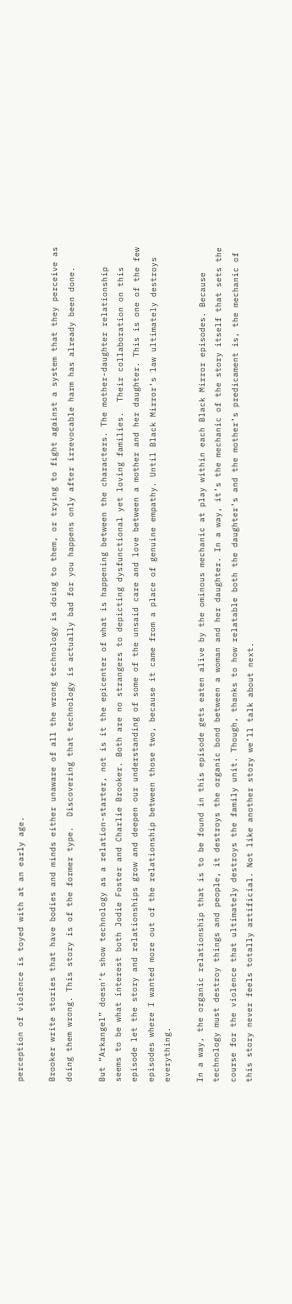perception of violence is toyed with at an early age.

Brooker write stories that have bodies and minds either unaware of all the wrong technology is doing to them, or trying to fight against a system that they perceive as doing them wrong. This story is of the former type.  Discovering that technology is actually bad for you happens only after irrevocable harm has already been done.

But “Arkangel” doesn’t show technology as a relation-starter, not is it the epicenter of what is happening between the characters. The mother-daughter relationship seems to be what interest both Jodie Foster and Charlie Brooker. Both are no strangers to depicting dysfunctional yet loving families.  Their collaboration on this episode let the story and relationships grow and deepen our understanding of some of the unsaid care and love between a mother and her daughter. This is one of the few episodes where I wanted more out of the relationship between those two, because it came from a place of genuine empathy. Until Black Mirror’s law ultimately destroys everything.

In a way, the organic relationship that is to be found in this episode gets eaten alive by the ominous mechanic at play within each Black Mirror episodes. Because technology must destroy things and people, it destroys the organic bond between a woman and her daughter. In a way, it’s the mechanic of the story itself that sets the course for the violence that ultimately destroys the family unit. Though, thanks to how relatable both the daughter’s and the mother’s predicament is, the mechanic of this story never feels totally artificial. Not like another story we’ll talk about next.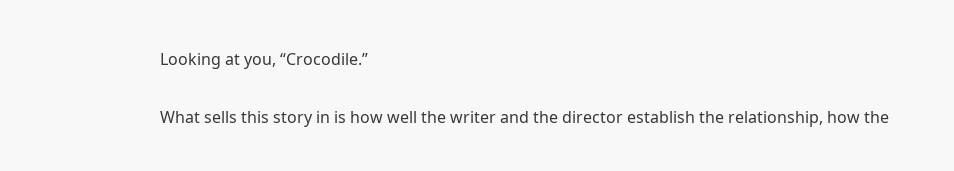Looking at you, “Crocodile.”

What sells this story in is how well the writer and the director establish the relationship, how the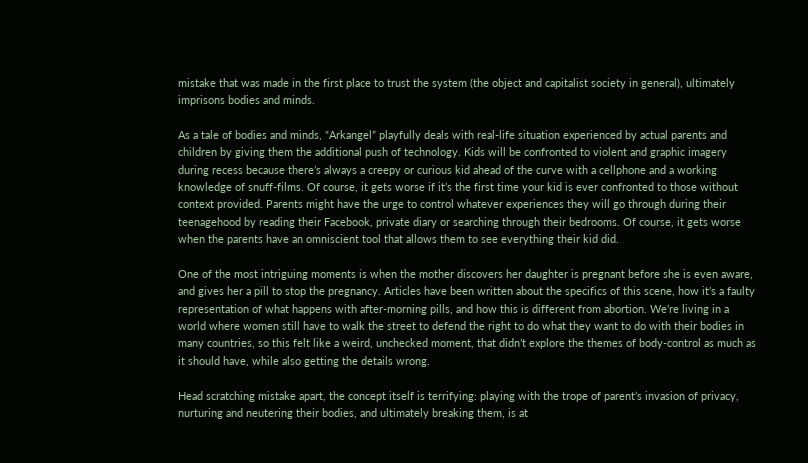mistake that was made in the first place to trust the system (the object and capitalist society in general), ultimately imprisons bodies and minds.

As a tale of bodies and minds, “Arkangel” playfully deals with real-life situation experienced by actual parents and children by giving them the additional push of technology. Kids will be confronted to violent and graphic imagery during recess because there’s always a creepy or curious kid ahead of the curve with a cellphone and a working knowledge of snuff-films. Of course, it gets worse if it’s the first time your kid is ever confronted to those without context provided. Parents might have the urge to control whatever experiences they will go through during their teenagehood by reading their Facebook, private diary or searching through their bedrooms. Of course, it gets worse when the parents have an omniscient tool that allows them to see everything their kid did.

One of the most intriguing moments is when the mother discovers her daughter is pregnant before she is even aware, and gives her a pill to stop the pregnancy. Articles have been written about the specifics of this scene, how it’s a faulty representation of what happens with after-morning pills, and how this is different from abortion. We’re living in a world where women still have to walk the street to defend the right to do what they want to do with their bodies in many countries, so this felt like a weird, unchecked moment, that didn’t explore the themes of body-control as much as it should have, while also getting the details wrong.

Head scratching mistake apart, the concept itself is terrifying: playing with the trope of parent’s invasion of privacy, nurturing and neutering their bodies, and ultimately breaking them, is at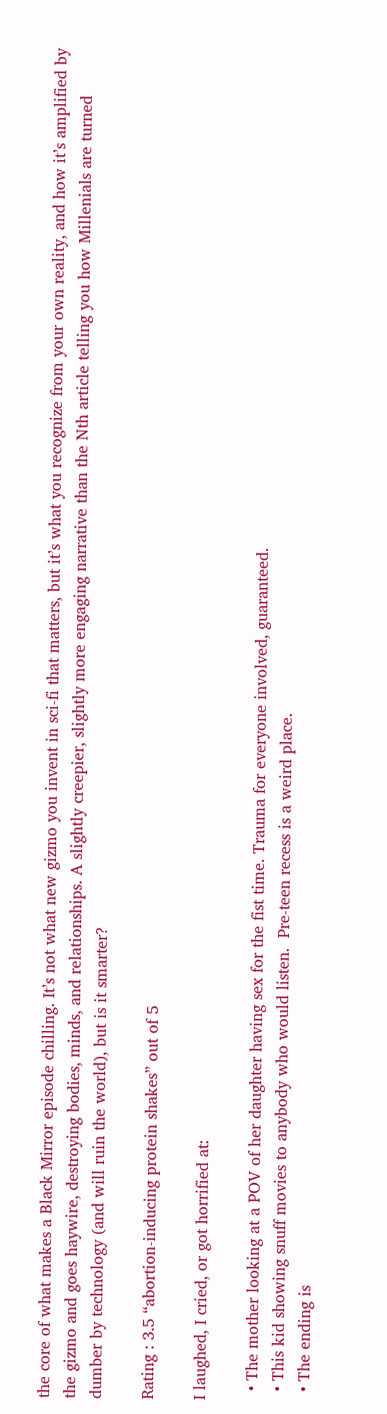the core of what makes a Black Mirror episode chilling. It’s not what new gizmo you invent in sci-fi that matters, but it’s what you recognize from your own reality, and how it’s amplified by the gizmo and goes haywire, destroying bodies, minds, and relationships. A slightly creepier, slightly more engaging narrative than the Nth article telling you how Millenials are turned dumber by technology (and will ruin the world), but is it smarter?

Rating : 3.5 “abortion-inducing protein shakes” out of 5

I laughed, I cried, or got horrified at:

  • The mother looking at a POV of her daughter having sex for the fist time. Trauma for everyone involved, guaranteed.
  • This kid showing snuff movies to anybody who would listen.  Pre-teen recess is a weird place.
  • The ending is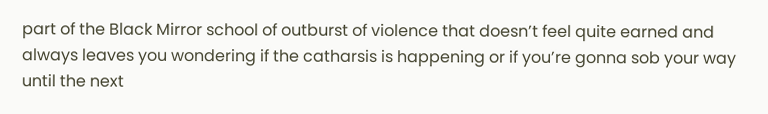part of the Black Mirror school of outburst of violence that doesn’t feel quite earned and always leaves you wondering if the catharsis is happening or if you’re gonna sob your way until the next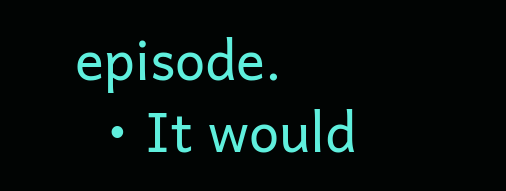episode.
  • It would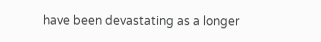have been devastating as a longer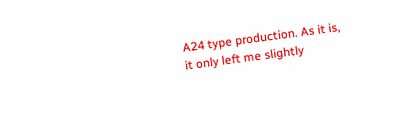A24 type production. As it is, it only left me slightly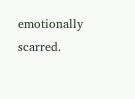emotionally scarred.